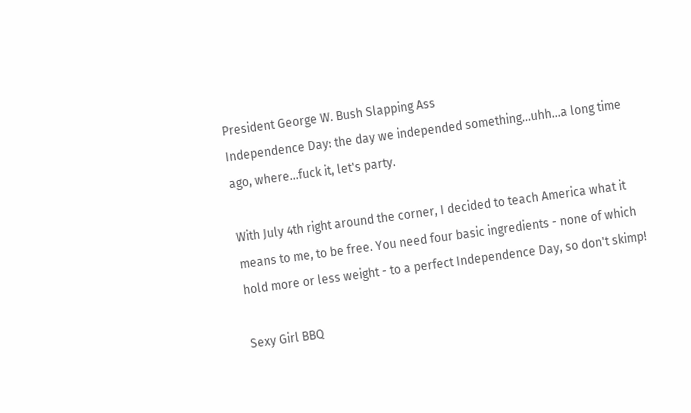President George W. Bush Slapping Ass
Independence Day: the day we independed something...uhh...a long time ago, where...fuck it, let's party.

With July 4th right around the corner, I decided to teach America what it means to me, to be free. You need four basic ingredients - none of which hold more or less weight - to a perfect Independence Day, so don't skimp!

Sexy Girl BBQ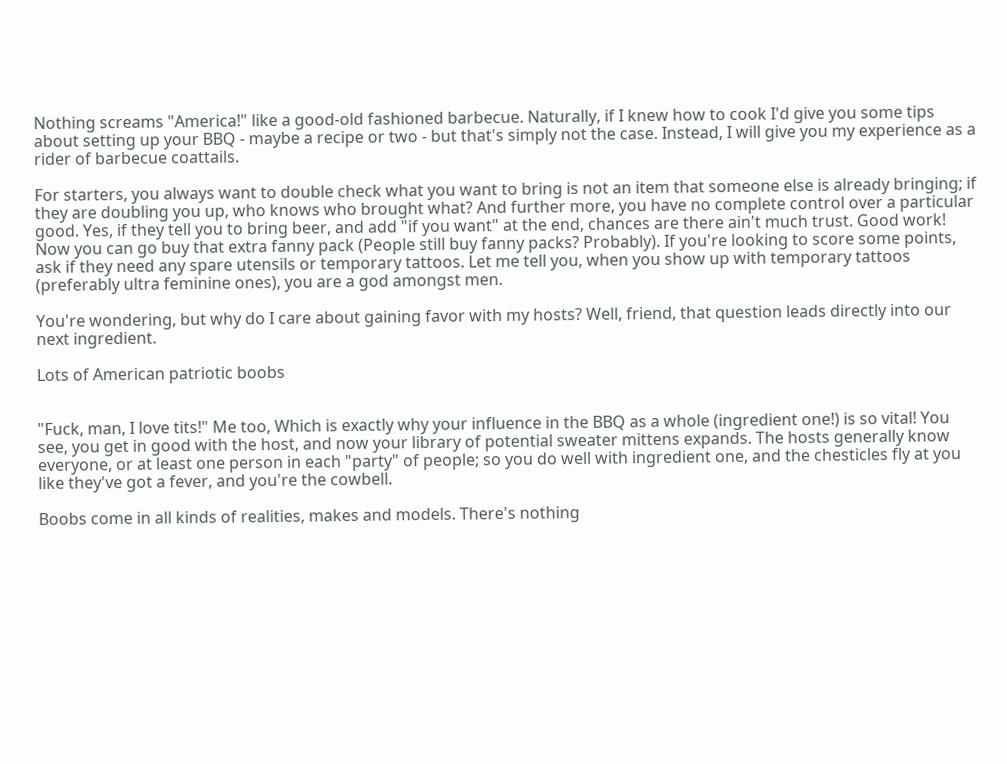Nothing screams "America!" like a good-old fashioned barbecue. Naturally, if I knew how to cook I'd give you some tips about setting up your BBQ - maybe a recipe or two - but that's simply not the case. Instead, I will give you my experience as a rider of barbecue coattails.

For starters, you always want to double check what you want to bring is not an item that someone else is already bringing; if they are doubling you up, who knows who brought what? And further more, you have no complete control over a particular good. Yes, if they tell you to bring beer, and add "if you want" at the end, chances are there ain't much trust. Good work! Now you can go buy that extra fanny pack (People still buy fanny packs? Probably). If you're looking to score some points, ask if they need any spare utensils or temporary tattoos. Let me tell you, when you show up with temporary tattoos (preferably ultra feminine ones), you are a god amongst men.

You're wondering, but why do I care about gaining favor with my hosts? Well, friend, that question leads directly into our next ingredient.

Lots of American patriotic boobs


"Fuck, man, I love tits!" Me too, Which is exactly why your influence in the BBQ as a whole (ingredient one!) is so vital! You see, you get in good with the host, and now your library of potential sweater mittens expands. The hosts generally know everyone, or at least one person in each "party" of people; so you do well with ingredient one, and the chesticles fly at you like they've got a fever, and you're the cowbell.

Boobs come in all kinds of realities, makes and models. There's nothing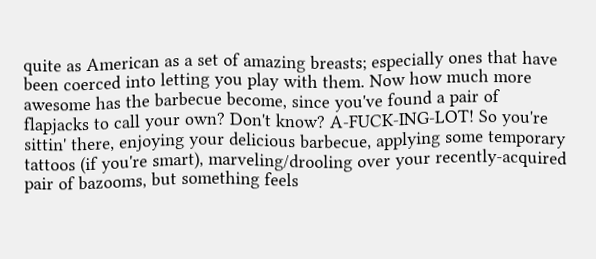quite as American as a set of amazing breasts; especially ones that have been coerced into letting you play with them. Now how much more awesome has the barbecue become, since you've found a pair of flapjacks to call your own? Don't know? A-FUCK-ING-LOT! So you're sittin' there, enjoying your delicious barbecue, applying some temporary tattoos (if you're smart), marveling/drooling over your recently-acquired pair of bazooms, but something feels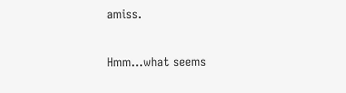amiss.

Hmm...what seems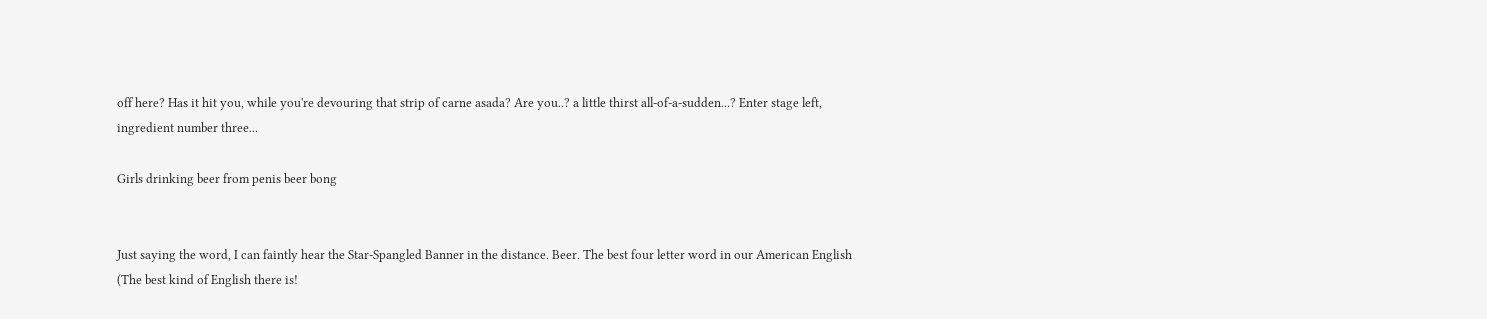off here? Has it hit you, while you're devouring that strip of carne asada? Are you..? a little thirst all-of-a-sudden...? Enter stage left, ingredient number three...

Girls drinking beer from penis beer bong


Just saying the word, I can faintly hear the Star-Spangled Banner in the distance. Beer. The best four letter word in our American English (The best kind of English there is!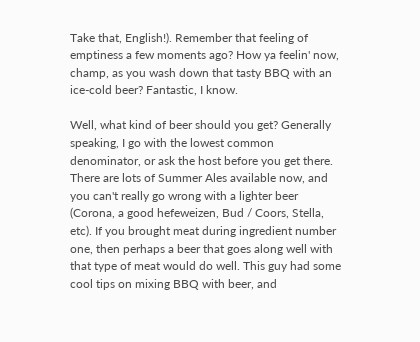Take that, English!). Remember that feeling of emptiness a few moments ago? How ya feelin' now, champ, as you wash down that tasty BBQ with an ice-cold beer? Fantastic, I know.

Well, what kind of beer should you get? Generally speaking, I go with the lowest common denominator, or ask the host before you get there. There are lots of Summer Ales available now, and you can't really go wrong with a lighter beer (Corona, a good hefeweizen, Bud / Coors, Stella, etc). If you brought meat during ingredient number one, then perhaps a beer that goes along well with that type of meat would do well. This guy had some cool tips on mixing BBQ with beer, and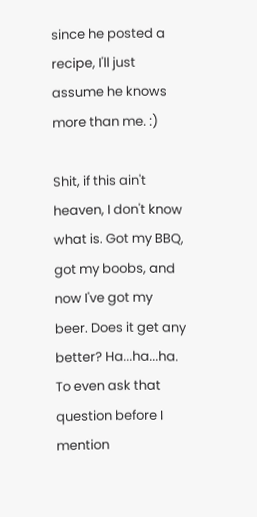since he posted a recipe, I'll just assume he knows more than me. :)

Shit, if this ain't heaven, I don't know what is. Got my BBQ, got my boobs, and now I've got my beer. Does it get any better? Ha...ha...ha. To even ask that question before I mention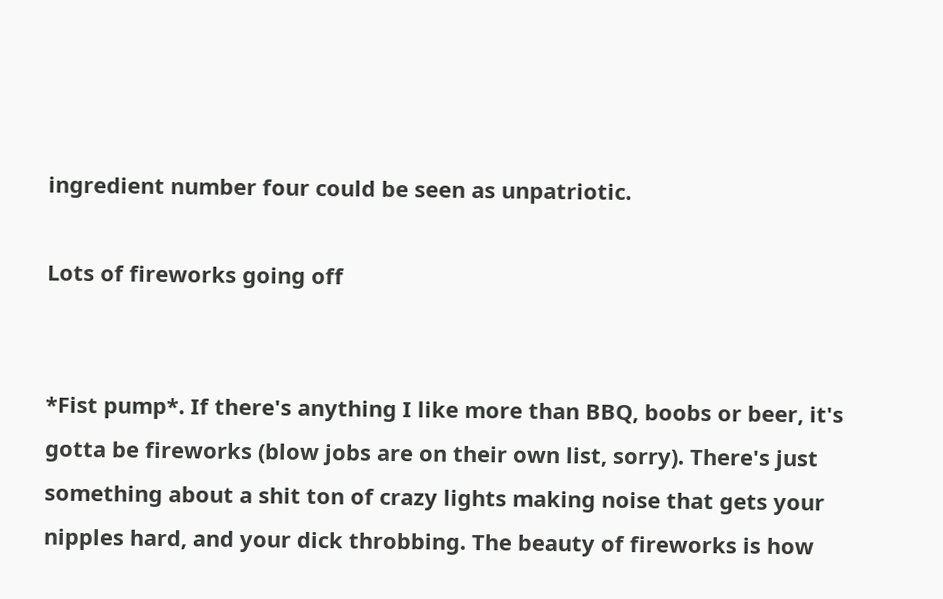ingredient number four could be seen as unpatriotic.

Lots of fireworks going off


*Fist pump*. If there's anything I like more than BBQ, boobs or beer, it's gotta be fireworks (blow jobs are on their own list, sorry). There's just something about a shit ton of crazy lights making noise that gets your nipples hard, and your dick throbbing. The beauty of fireworks is how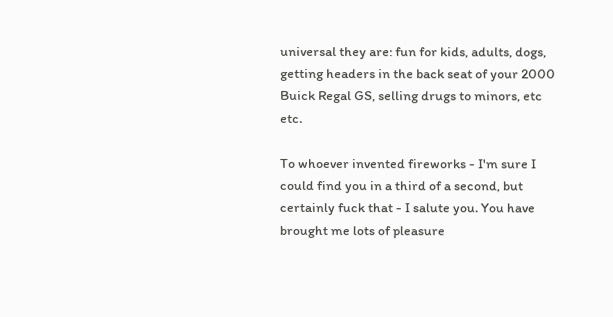universal they are: fun for kids, adults, dogs, getting headers in the back seat of your 2000 Buick Regal GS, selling drugs to minors, etc etc.

To whoever invented fireworks - I'm sure I could find you in a third of a second, but certainly fuck that - I salute you. You have brought me lots of pleasure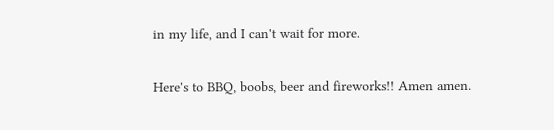in my life, and I can't wait for more.

Here's to BBQ, boobs, beer and fireworks!! Amen amen.